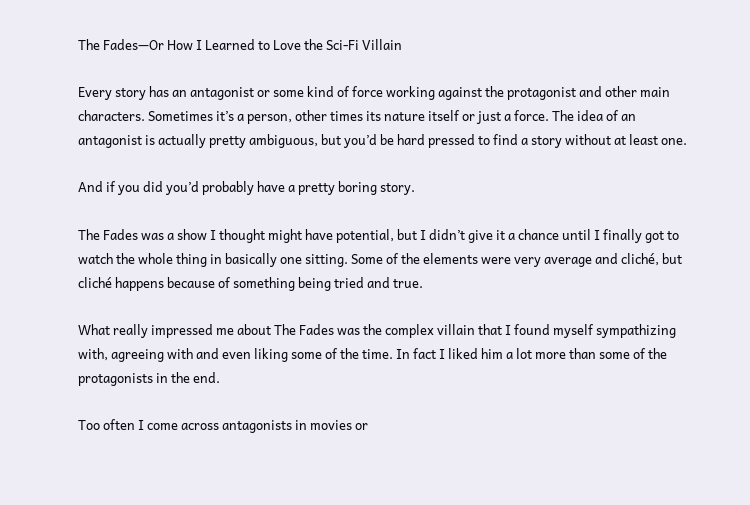The Fades—Or How I Learned to Love the Sci-Fi Villain

Every story has an antagonist or some kind of force working against the protagonist and other main characters. Sometimes it’s a person, other times its nature itself or just a force. The idea of an antagonist is actually pretty ambiguous, but you’d be hard pressed to find a story without at least one.

And if you did you’d probably have a pretty boring story.

The Fades was a show I thought might have potential, but I didn’t give it a chance until I finally got to watch the whole thing in basically one sitting. Some of the elements were very average and cliché, but cliché happens because of something being tried and true.

What really impressed me about The Fades was the complex villain that I found myself sympathizing with, agreeing with and even liking some of the time. In fact I liked him a lot more than some of the protagonists in the end.

Too often I come across antagonists in movies or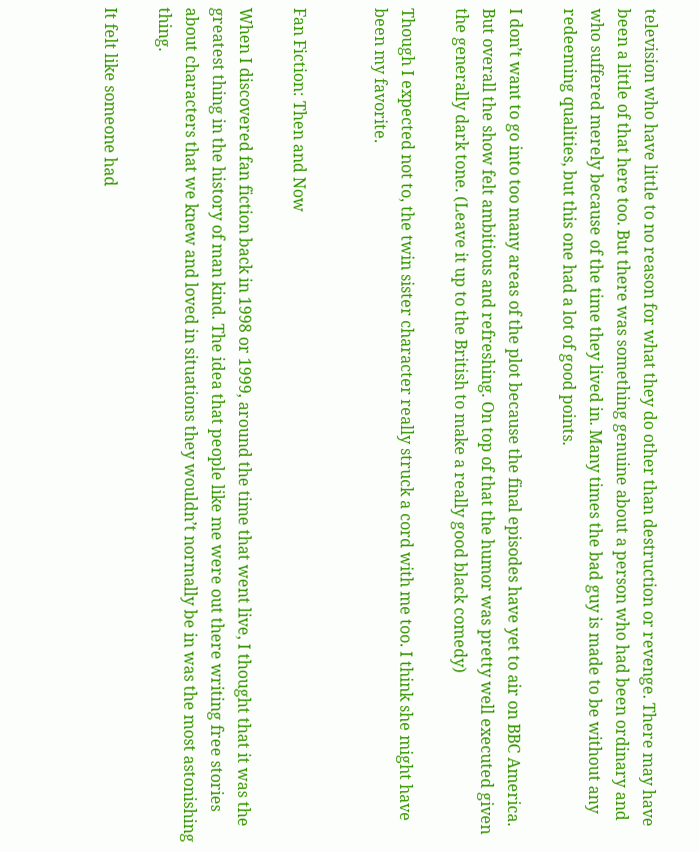television who have little to no reason for what they do other than destruction or revenge. There may have been a little of that here too. But there was something genuine about a person who had been ordinary and who suffered merely because of the time they lived in. Many times the bad guy is made to be without any redeeming qualities, but this one had a lot of good points.

I don’t want to go into too many areas of the plot because the final episodes have yet to air on BBC America. But overall the show felt ambitious and refreshing. On top of that the humor was pretty well executed given the generally dark tone. (Leave it up to the British to make a really good black comedy)

Though I expected not to, the twin sister character really struck a cord with me too. I think she might have been my favorite.


Fan Fiction: Then and Now

When I discovered fan fiction back in 1998 or 1999, around the time that went live, I thought that it was the greatest thing in the history of man kind. The idea that people like me were out there writing free stories about characters that we knew and loved in situations they wouldn’t normally be in was the most astonishing thing.

It felt like someone had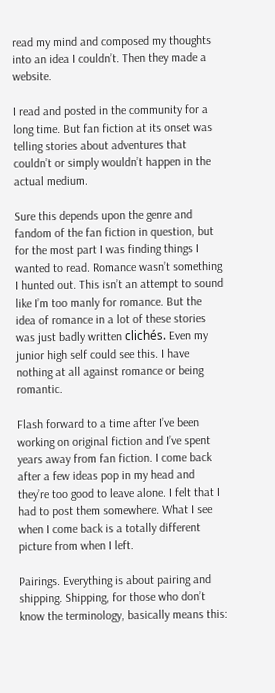read my mind and composed my thoughts into an idea I couldn’t. Then they made a website.

I read and posted in the community for a long time. But fan fiction at its onset was telling stories about adventures that couldn’t or simply wouldn’t happen in the actual medium.

Sure this depends upon the genre and fandom of the fan fiction in question, but for the most part I was finding things I wanted to read. Romance wasn’t something I hunted out. This isn’t an attempt to sound like I’m too manly for romance. But the idea of romance in a lot of these stories was just badly written clichés. Even my junior high self could see this. I have nothing at all against romance or being romantic.

Flash forward to a time after I’ve been working on original fiction and I’ve spent years away from fan fiction. I come back after a few ideas pop in my head and they’re too good to leave alone. I felt that I had to post them somewhere. What I see when I come back is a totally different picture from when I left.

Pairings. Everything is about pairing and shipping. Shipping, for those who don’t know the terminology, basically means this: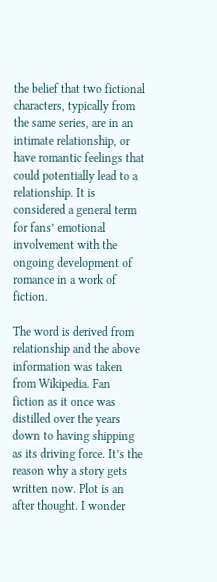the belief that two fictional characters, typically from the same series, are in an intimate relationship, or have romantic feelings that could potentially lead to a relationship. It is considered a general term for fans’ emotional involvement with the ongoing development of romance in a work of fiction.

The word is derived from relationship and the above information was taken from Wikipedia. Fan fiction as it once was distilled over the years down to having shipping as its driving force. It’s the reason why a story gets written now. Plot is an after thought. I wonder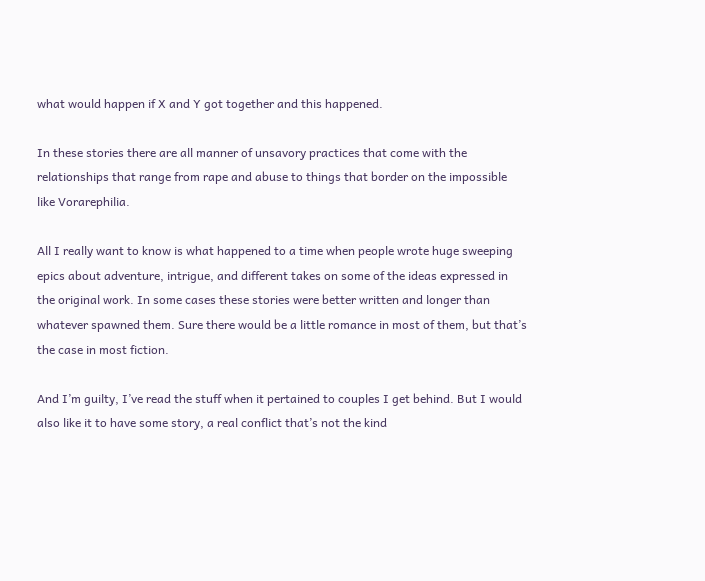what would happen if X and Y got together and this happened.

In these stories there are all manner of unsavory practices that come with the relationships that range from rape and abuse to things that border on the impossible like Vorarephilia.

All I really want to know is what happened to a time when people wrote huge sweeping epics about adventure, intrigue, and different takes on some of the ideas expressed in the original work. In some cases these stories were better written and longer than whatever spawned them. Sure there would be a little romance in most of them, but that’s the case in most fiction.

And I’m guilty, I’ve read the stuff when it pertained to couples I get behind. But I would also like it to have some story, a real conflict that’s not the kind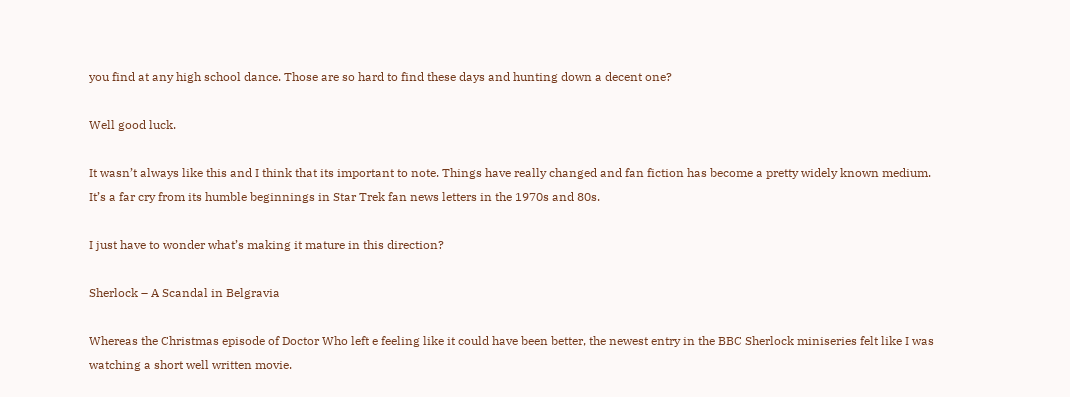you find at any high school dance. Those are so hard to find these days and hunting down a decent one?

Well good luck.

It wasn’t always like this and I think that its important to note. Things have really changed and fan fiction has become a pretty widely known medium. It’s a far cry from its humble beginnings in Star Trek fan news letters in the 1970s and 80s.

I just have to wonder what’s making it mature in this direction?

Sherlock – A Scandal in Belgravia

Whereas the Christmas episode of Doctor Who left e feeling like it could have been better, the newest entry in the BBC Sherlock miniseries felt like I was watching a short well written movie.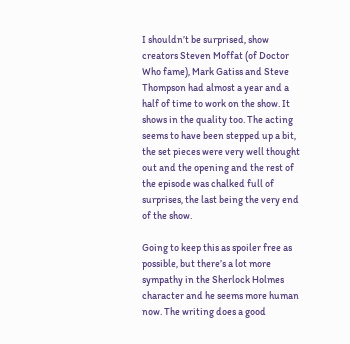I shouldn’t be surprised, show creators Steven Moffat (of Doctor Who fame), Mark Gatiss and Steve Thompson had almost a year and a half of time to work on the show. It shows in the quality too. The acting seems to have been stepped up a bit, the set pieces were very well thought out and the opening and the rest of the episode was chalked full of surprises, the last being the very end of the show.

Going to keep this as spoiler free as possible, but there’s a lot more sympathy in the Sherlock Holmes character and he seems more human now. The writing does a good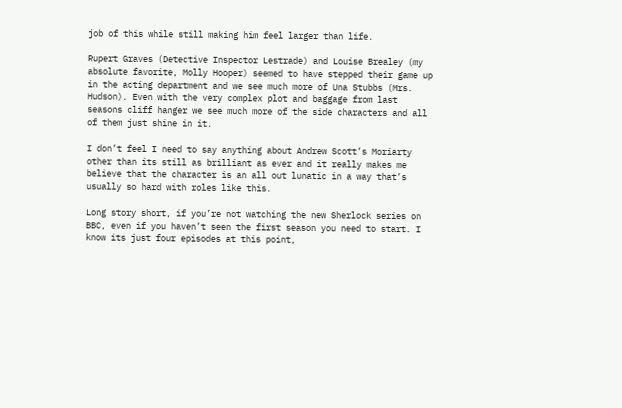job of this while still making him feel larger than life.

Rupert Graves (Detective Inspector Lestrade) and Louise Brealey (my absolute favorite, Molly Hooper) seemed to have stepped their game up in the acting department and we see much more of Una Stubbs (Mrs. Hudson). Even with the very complex plot and baggage from last seasons cliff hanger we see much more of the side characters and all of them just shine in it.

I don’t feel I need to say anything about Andrew Scott’s Moriarty other than its still as brilliant as ever and it really makes me believe that the character is an all out lunatic in a way that’s usually so hard with roles like this.

Long story short, if you’re not watching the new Sherlock series on BBC, even if you haven’t seen the first season you need to start. I know its just four episodes at this point,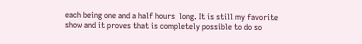each being one and a half hours  long. It is still my favorite show and it proves that is completely possible to do so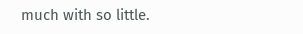much with so little.